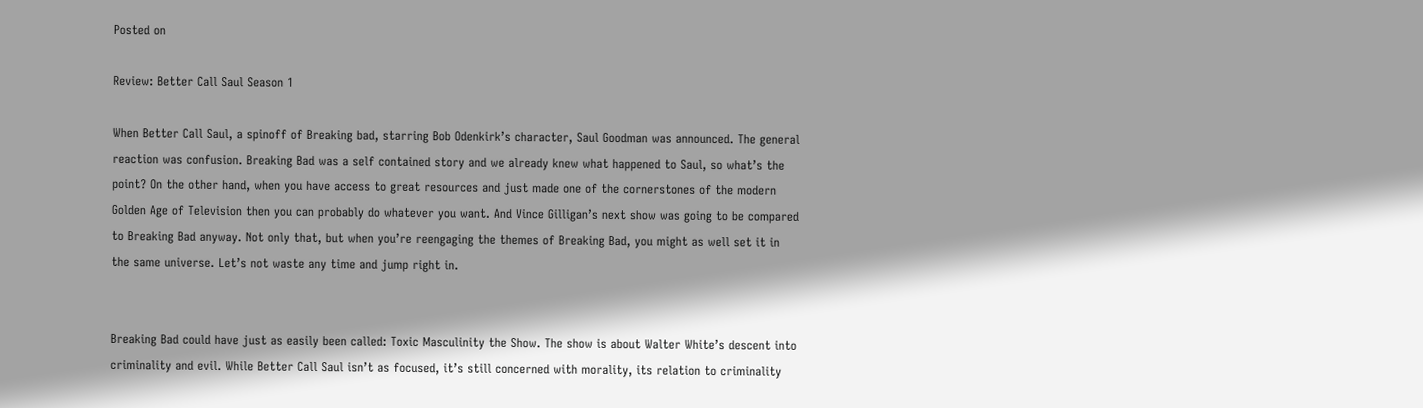Posted on

Review: Better Call Saul Season 1

When Better Call Saul, a spinoff of Breaking bad, starring Bob Odenkirk’s character, Saul Goodman was announced. The general reaction was confusion. Breaking Bad was a self contained story and we already knew what happened to Saul, so what’s the point? On the other hand, when you have access to great resources and just made one of the cornerstones of the modern Golden Age of Television then you can probably do whatever you want. And Vince Gilligan’s next show was going to be compared to Breaking Bad anyway. Not only that, but when you’re reengaging the themes of Breaking Bad, you might as well set it in the same universe. Let’s not waste any time and jump right in.


Breaking Bad could have just as easily been called: Toxic Masculinity the Show. The show is about Walter White’s descent into criminality and evil. While Better Call Saul isn’t as focused, it’s still concerned with morality, its relation to criminality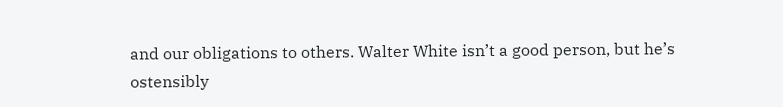and our obligations to others. Walter White isn’t a good person, but he’s ostensibly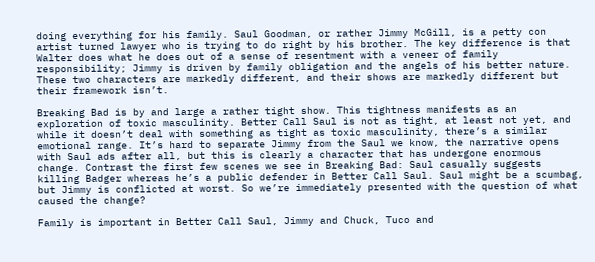doing everything for his family. Saul Goodman, or rather Jimmy McGill, is a petty con artist turned lawyer who is trying to do right by his brother. The key difference is that Walter does what he does out of a sense of resentment with a veneer of family responsibility; Jimmy is driven by family obligation and the angels of his better nature. These two characters are markedly different, and their shows are markedly different but their framework isn’t.

Breaking Bad is by and large a rather tight show. This tightness manifests as an exploration of toxic masculinity. Better Call Saul is not as tight, at least not yet, and while it doesn’t deal with something as tight as toxic masculinity, there’s a similar emotional range. It’s hard to separate Jimmy from the Saul we know, the narrative opens with Saul ads after all, but this is clearly a character that has undergone enormous change. Contrast the first few scenes we see in Breaking Bad: Saul casually suggests killing Badger whereas he’s a public defender in Better Call Saul. Saul might be a scumbag, but Jimmy is conflicted at worst. So we’re immediately presented with the question of what caused the change?

Family is important in Better Call Saul, Jimmy and Chuck, Tuco and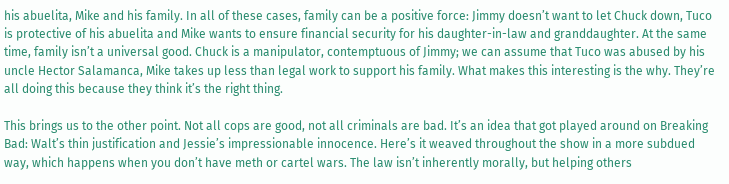his abuelita, Mike and his family. In all of these cases, family can be a positive force: Jimmy doesn’t want to let Chuck down, Tuco is protective of his abuelita and Mike wants to ensure financial security for his daughter-in-law and granddaughter. At the same time, family isn’t a universal good. Chuck is a manipulator, contemptuous of Jimmy; we can assume that Tuco was abused by his uncle Hector Salamanca, Mike takes up less than legal work to support his family. What makes this interesting is the why. They’re all doing this because they think it’s the right thing.

This brings us to the other point. Not all cops are good, not all criminals are bad. It’s an idea that got played around on Breaking Bad: Walt’s thin justification and Jessie’s impressionable innocence. Here’s it weaved throughout the show in a more subdued way, which happens when you don’t have meth or cartel wars. The law isn’t inherently morally, but helping others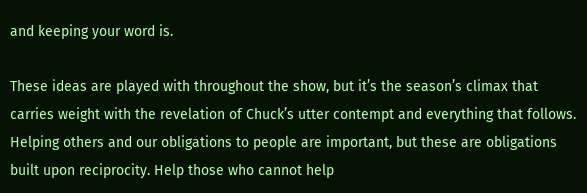and keeping your word is.

These ideas are played with throughout the show, but it’s the season’s climax that carries weight with the revelation of Chuck’s utter contempt and everything that follows. Helping others and our obligations to people are important, but these are obligations built upon reciprocity. Help those who cannot help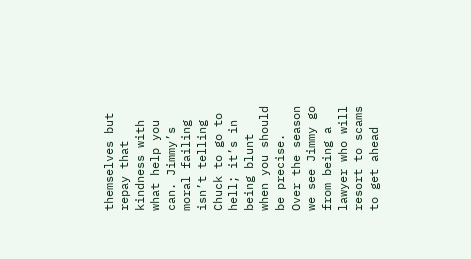themselves but repay that kindness with what help you can. Jimmy’s moral failing isn’t telling Chuck to go to hell; it’s in being blunt when you should be precise. Over the season we see Jimmy go from being a lawyer who will resort to scams to get ahead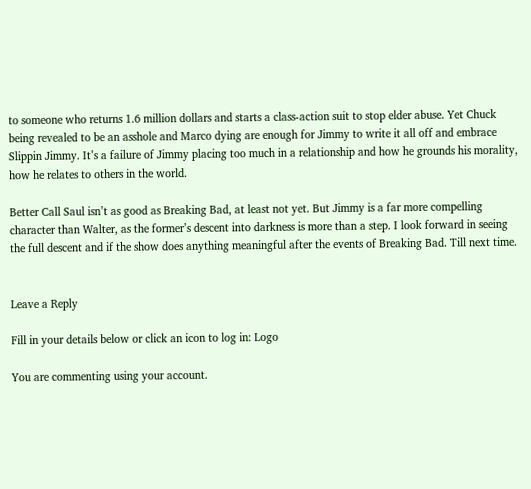to someone who returns 1.6 million dollars and starts a class-action suit to stop elder abuse. Yet Chuck being revealed to be an asshole and Marco dying are enough for Jimmy to write it all off and embrace Slippin Jimmy. It’s a failure of Jimmy placing too much in a relationship and how he grounds his morality, how he relates to others in the world.

Better Call Saul isn’t as good as Breaking Bad, at least not yet. But Jimmy is a far more compelling character than Walter, as the former’s descent into darkness is more than a step. I look forward in seeing the full descent and if the show does anything meaningful after the events of Breaking Bad. Till next time.


Leave a Reply

Fill in your details below or click an icon to log in: Logo

You are commenting using your account.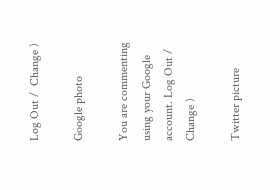Log Out /  Change )

Google photo

You are commenting using your Google account. Log Out /  Change )

Twitter picture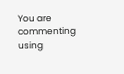You are commenting using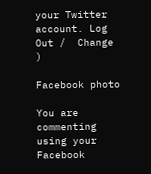your Twitter account. Log Out /  Change )

Facebook photo

You are commenting using your Facebook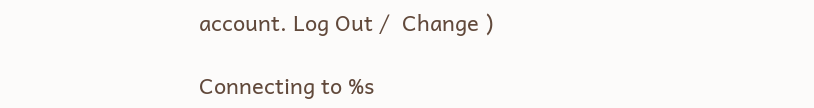account. Log Out /  Change )

Connecting to %s